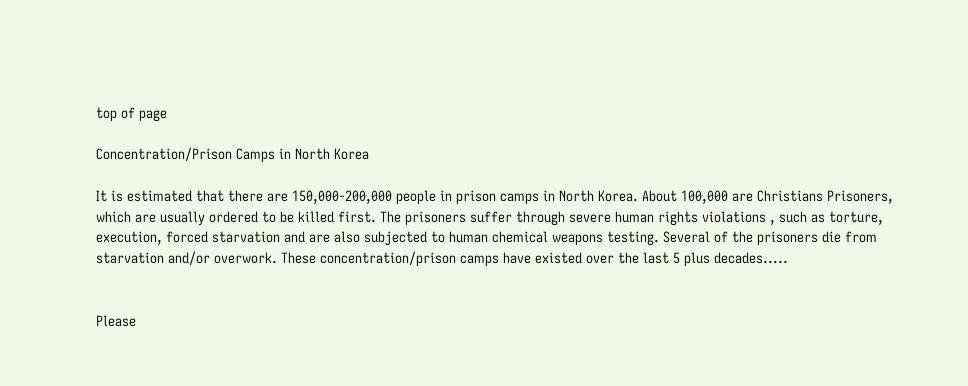top of page

Concentration/Prison Camps in North Korea

It is estimated that there are 150,000-200,000 people in prison camps in North Korea. About 100,000 are Christians Prisoners, which are usually ordered to be killed first. The prisoners suffer through severe human rights violations , such as torture, execution, forced starvation and are also subjected to human chemical weapons testing. Several of the prisoners die from starvation and/or overwork. These concentration/prison camps have existed over the last 5 plus decades.....


Please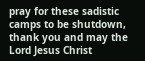pray for these sadistic camps to be shutdown, thank you and may the Lord Jesus Christ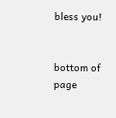bless you!


bottom of page